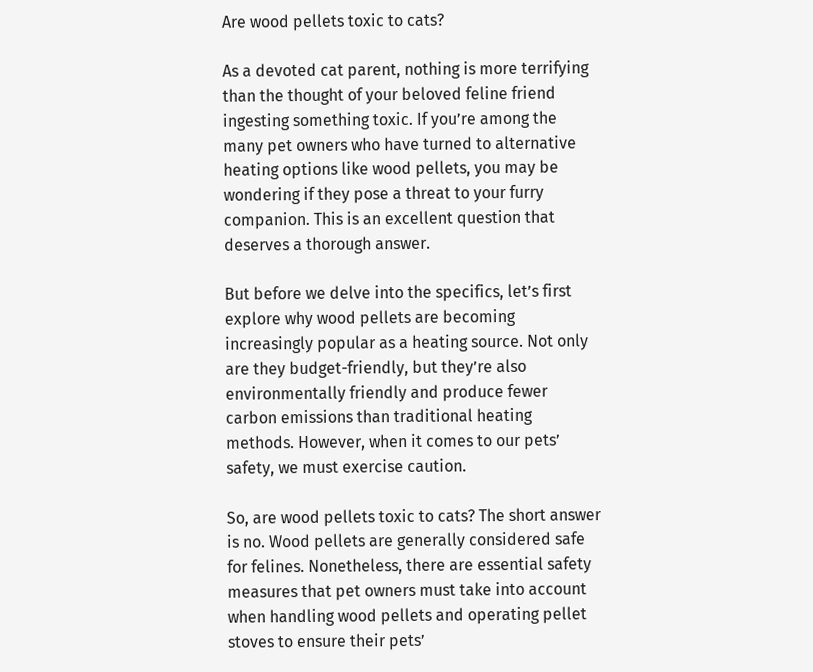Are wood pellets toxic to cats?

As a devoted cat parent, nothing is more terrifying than the thought of your beloved feline friend ingesting something toxic. If you’re among the many pet owners who have turned to alternative heating options like wood pellets, you may be wondering if they pose a threat to your furry companion. This is an excellent question that deserves a thorough answer.

But before we delve into the specifics, let’s first explore why wood pellets are becoming increasingly popular as a heating source. Not only are they budget-friendly, but they’re also environmentally friendly and produce fewer carbon emissions than traditional heating methods. However, when it comes to our pets’ safety, we must exercise caution.

So, are wood pellets toxic to cats? The short answer is no. Wood pellets are generally considered safe for felines. Nonetheless, there are essential safety measures that pet owners must take into account when handling wood pellets and operating pellet stoves to ensure their pets’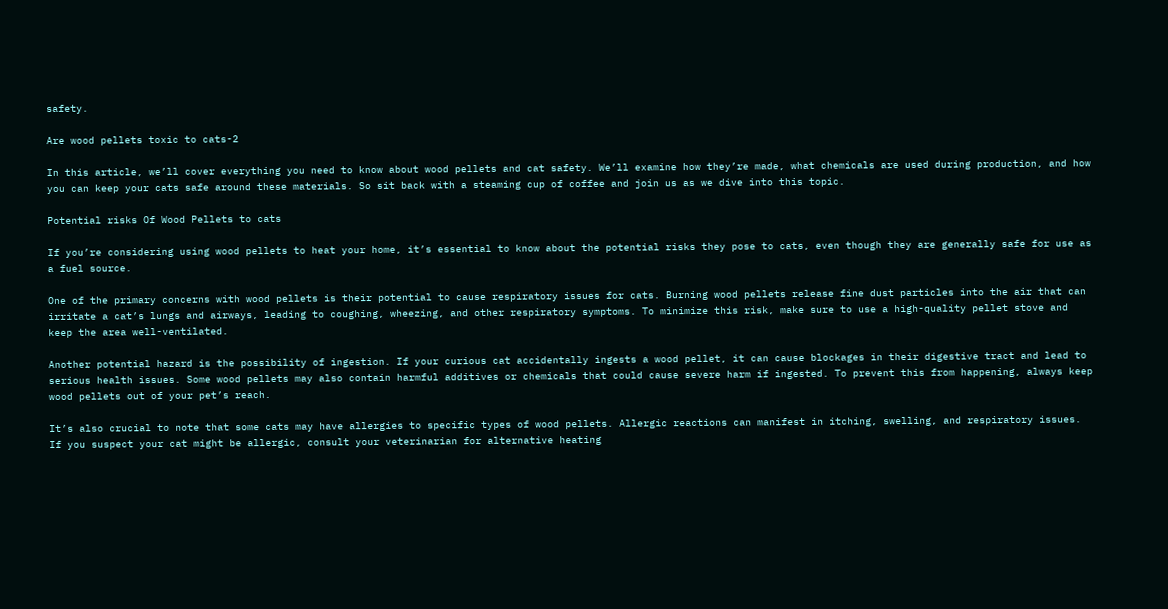safety.

Are wood pellets toxic to cats-2

In this article, we’ll cover everything you need to know about wood pellets and cat safety. We’ll examine how they’re made, what chemicals are used during production, and how you can keep your cats safe around these materials. So sit back with a steaming cup of coffee and join us as we dive into this topic.

Potential risks Of Wood Pellets to cats

If you’re considering using wood pellets to heat your home, it’s essential to know about the potential risks they pose to cats, even though they are generally safe for use as a fuel source.

One of the primary concerns with wood pellets is their potential to cause respiratory issues for cats. Burning wood pellets release fine dust particles into the air that can irritate a cat’s lungs and airways, leading to coughing, wheezing, and other respiratory symptoms. To minimize this risk, make sure to use a high-quality pellet stove and keep the area well-ventilated.

Another potential hazard is the possibility of ingestion. If your curious cat accidentally ingests a wood pellet, it can cause blockages in their digestive tract and lead to serious health issues. Some wood pellets may also contain harmful additives or chemicals that could cause severe harm if ingested. To prevent this from happening, always keep wood pellets out of your pet’s reach.

It’s also crucial to note that some cats may have allergies to specific types of wood pellets. Allergic reactions can manifest in itching, swelling, and respiratory issues. If you suspect your cat might be allergic, consult your veterinarian for alternative heating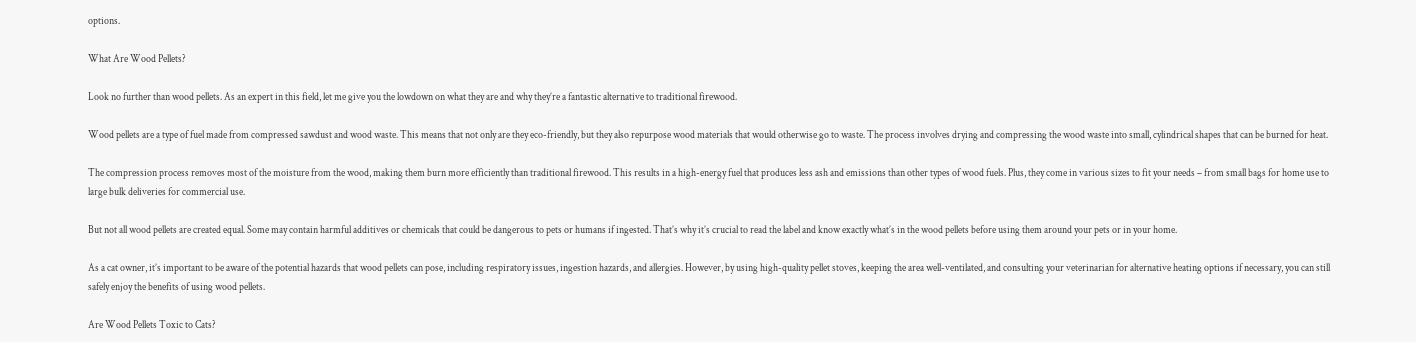options.

What Are Wood Pellets?

Look no further than wood pellets. As an expert in this field, let me give you the lowdown on what they are and why they’re a fantastic alternative to traditional firewood.

Wood pellets are a type of fuel made from compressed sawdust and wood waste. This means that not only are they eco-friendly, but they also repurpose wood materials that would otherwise go to waste. The process involves drying and compressing the wood waste into small, cylindrical shapes that can be burned for heat.

The compression process removes most of the moisture from the wood, making them burn more efficiently than traditional firewood. This results in a high-energy fuel that produces less ash and emissions than other types of wood fuels. Plus, they come in various sizes to fit your needs – from small bags for home use to large bulk deliveries for commercial use.

But not all wood pellets are created equal. Some may contain harmful additives or chemicals that could be dangerous to pets or humans if ingested. That’s why it’s crucial to read the label and know exactly what’s in the wood pellets before using them around your pets or in your home.

As a cat owner, it’s important to be aware of the potential hazards that wood pellets can pose, including respiratory issues, ingestion hazards, and allergies. However, by using high-quality pellet stoves, keeping the area well-ventilated, and consulting your veterinarian for alternative heating options if necessary, you can still safely enjoy the benefits of using wood pellets.

Are Wood Pellets Toxic to Cats?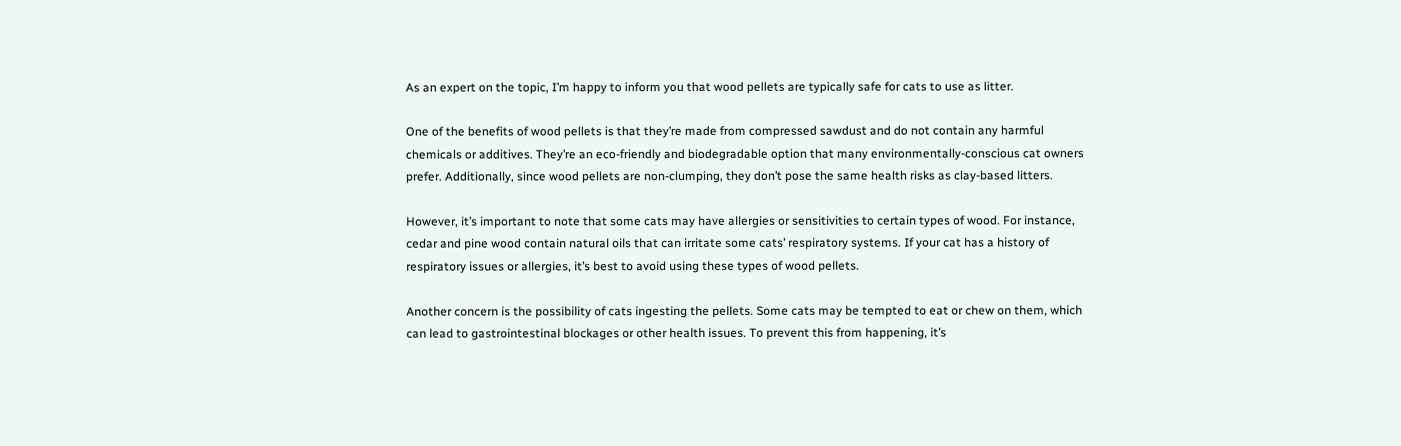As an expert on the topic, I’m happy to inform you that wood pellets are typically safe for cats to use as litter.

One of the benefits of wood pellets is that they’re made from compressed sawdust and do not contain any harmful chemicals or additives. They’re an eco-friendly and biodegradable option that many environmentally-conscious cat owners prefer. Additionally, since wood pellets are non-clumping, they don’t pose the same health risks as clay-based litters.

However, it’s important to note that some cats may have allergies or sensitivities to certain types of wood. For instance, cedar and pine wood contain natural oils that can irritate some cats’ respiratory systems. If your cat has a history of respiratory issues or allergies, it’s best to avoid using these types of wood pellets.

Another concern is the possibility of cats ingesting the pellets. Some cats may be tempted to eat or chew on them, which can lead to gastrointestinal blockages or other health issues. To prevent this from happening, it’s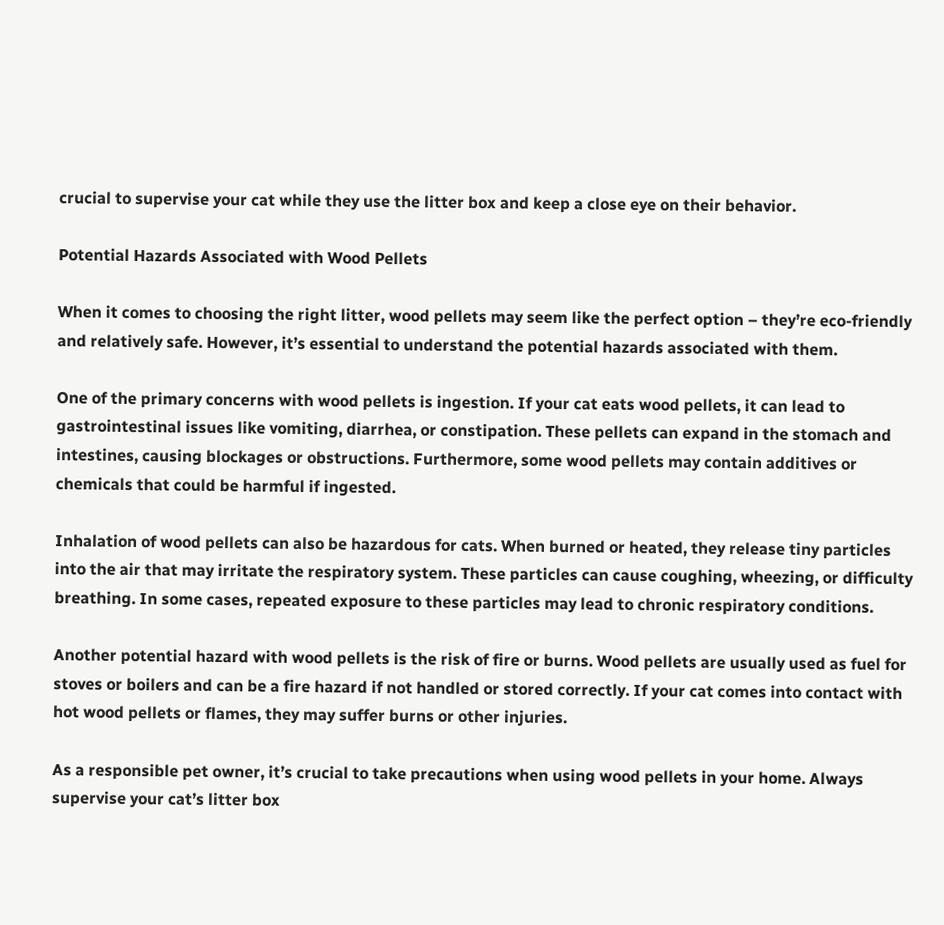crucial to supervise your cat while they use the litter box and keep a close eye on their behavior.

Potential Hazards Associated with Wood Pellets

When it comes to choosing the right litter, wood pellets may seem like the perfect option – they’re eco-friendly and relatively safe. However, it’s essential to understand the potential hazards associated with them.

One of the primary concerns with wood pellets is ingestion. If your cat eats wood pellets, it can lead to gastrointestinal issues like vomiting, diarrhea, or constipation. These pellets can expand in the stomach and intestines, causing blockages or obstructions. Furthermore, some wood pellets may contain additives or chemicals that could be harmful if ingested.

Inhalation of wood pellets can also be hazardous for cats. When burned or heated, they release tiny particles into the air that may irritate the respiratory system. These particles can cause coughing, wheezing, or difficulty breathing. In some cases, repeated exposure to these particles may lead to chronic respiratory conditions.

Another potential hazard with wood pellets is the risk of fire or burns. Wood pellets are usually used as fuel for stoves or boilers and can be a fire hazard if not handled or stored correctly. If your cat comes into contact with hot wood pellets or flames, they may suffer burns or other injuries.

As a responsible pet owner, it’s crucial to take precautions when using wood pellets in your home. Always supervise your cat’s litter box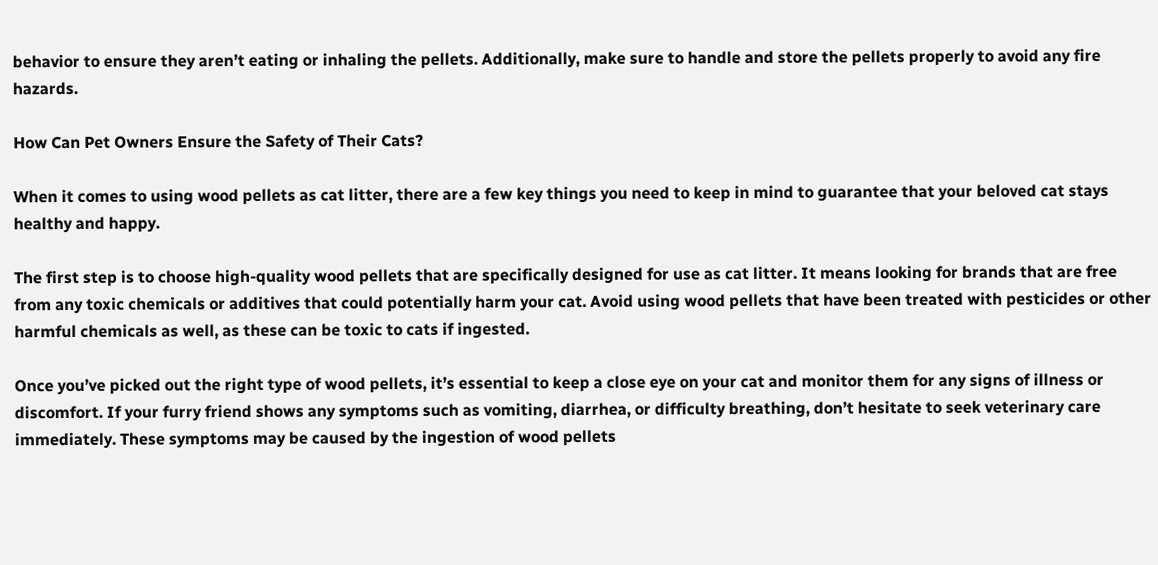behavior to ensure they aren’t eating or inhaling the pellets. Additionally, make sure to handle and store the pellets properly to avoid any fire hazards.

How Can Pet Owners Ensure the Safety of Their Cats?

When it comes to using wood pellets as cat litter, there are a few key things you need to keep in mind to guarantee that your beloved cat stays healthy and happy.

The first step is to choose high-quality wood pellets that are specifically designed for use as cat litter. It means looking for brands that are free from any toxic chemicals or additives that could potentially harm your cat. Avoid using wood pellets that have been treated with pesticides or other harmful chemicals as well, as these can be toxic to cats if ingested.

Once you’ve picked out the right type of wood pellets, it’s essential to keep a close eye on your cat and monitor them for any signs of illness or discomfort. If your furry friend shows any symptoms such as vomiting, diarrhea, or difficulty breathing, don’t hesitate to seek veterinary care immediately. These symptoms may be caused by the ingestion of wood pellets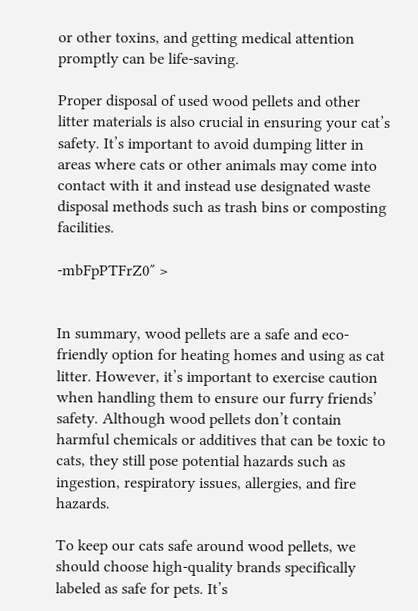or other toxins, and getting medical attention promptly can be life-saving.

Proper disposal of used wood pellets and other litter materials is also crucial in ensuring your cat’s safety. It’s important to avoid dumping litter in areas where cats or other animals may come into contact with it and instead use designated waste disposal methods such as trash bins or composting facilities.

-mbFpPTFrZ0″ >


In summary, wood pellets are a safe and eco-friendly option for heating homes and using as cat litter. However, it’s important to exercise caution when handling them to ensure our furry friends’ safety. Although wood pellets don’t contain harmful chemicals or additives that can be toxic to cats, they still pose potential hazards such as ingestion, respiratory issues, allergies, and fire hazards.

To keep our cats safe around wood pellets, we should choose high-quality brands specifically labeled as safe for pets. It’s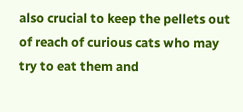also crucial to keep the pellets out of reach of curious cats who may try to eat them and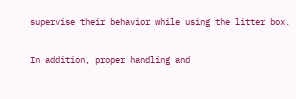supervise their behavior while using the litter box.

In addition, proper handling and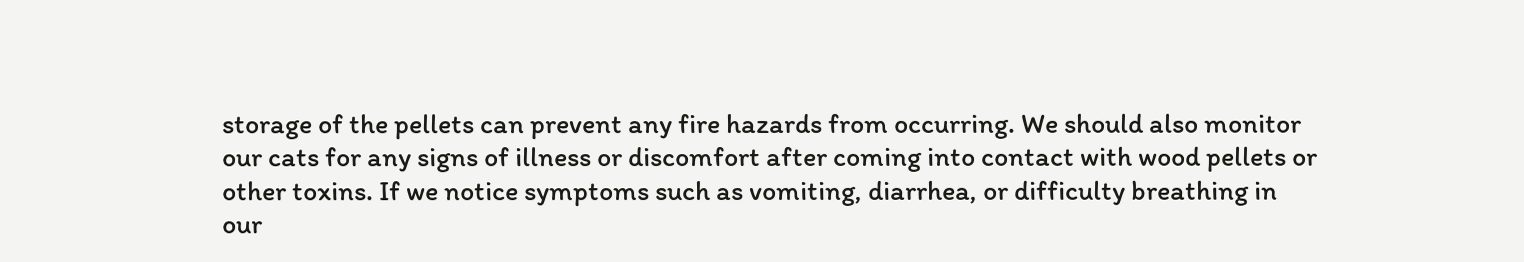storage of the pellets can prevent any fire hazards from occurring. We should also monitor our cats for any signs of illness or discomfort after coming into contact with wood pellets or other toxins. If we notice symptoms such as vomiting, diarrhea, or difficulty breathing in our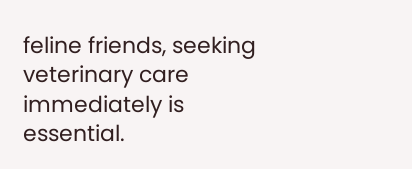feline friends, seeking veterinary care immediately is essential.